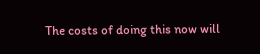The costs of doing this now will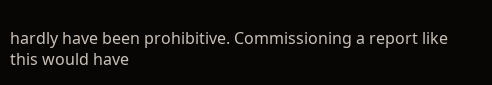hardly have been prohibitive. Commissioning a report like this would have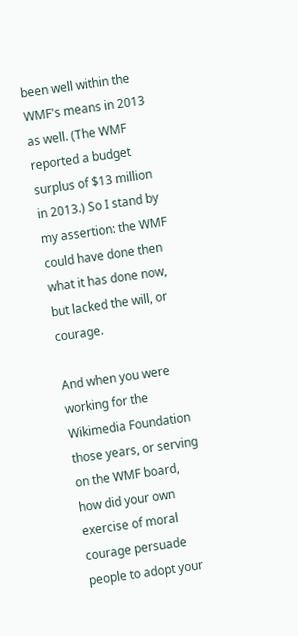been well within the WMF's means in 2013 as well. (The WMF reported a budget surplus of $13 million in 2013.) So I stand by my assertion: the WMF could have done then what it has done now, but lacked the will, or courage.

And when you were working for the Wikimedia Foundation those years, or serving on the WMF board, how did your own exercise of moral courage persuade people to adopt your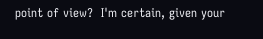point of view?  I'm certain, given your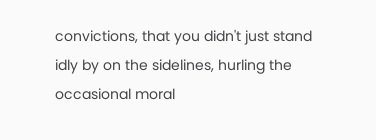convictions, that you didn't just stand idly by on the sidelines, hurling the occasional moral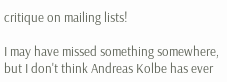critique on mailing lists!

I may have missed something somewhere, but I don't think Andreas Kolbe has ever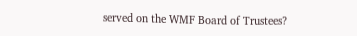served on the WMF Board of Trustees?